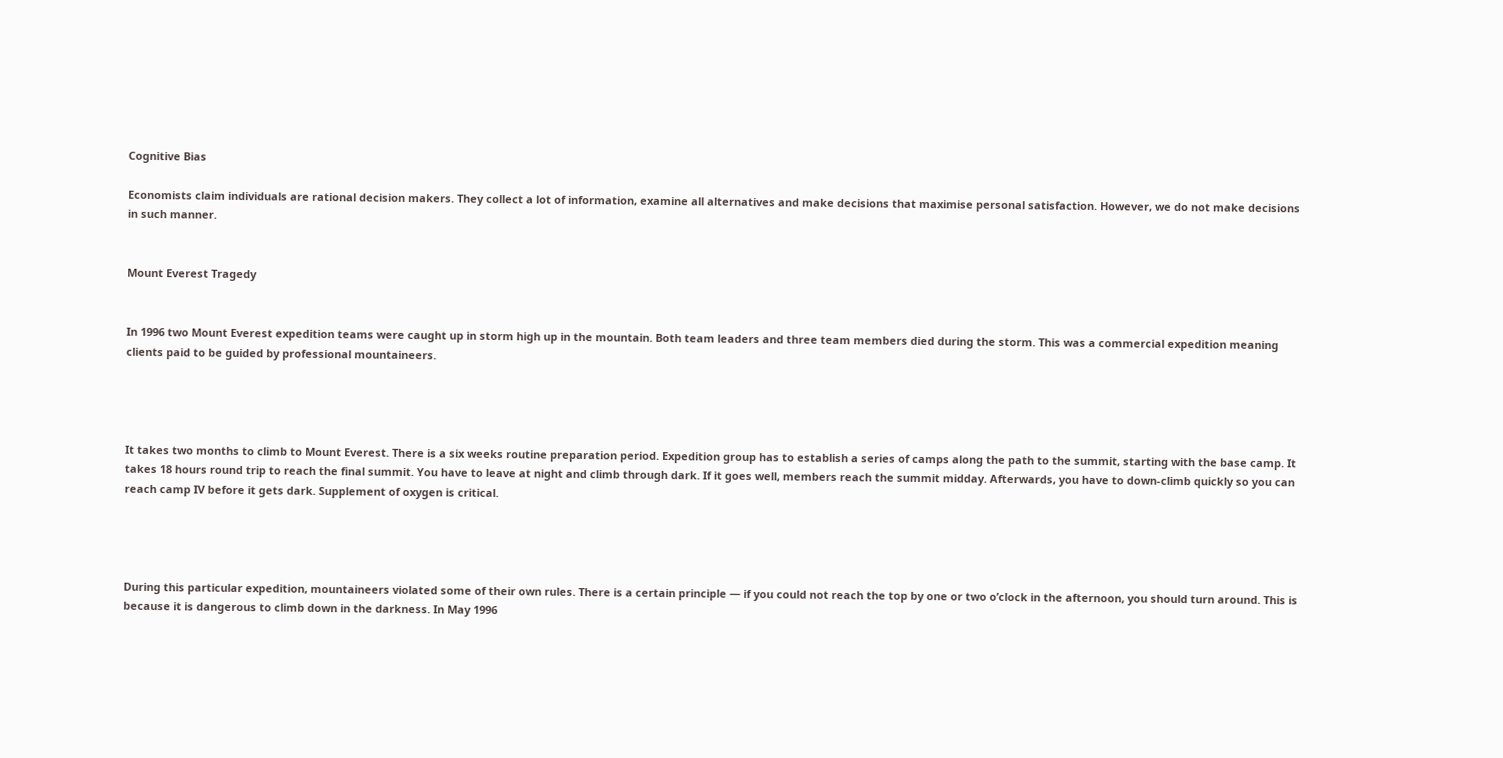Cognitive Bias

Economists claim individuals are rational decision makers. They collect a lot of information, examine all alternatives and make decisions that maximise personal satisfaction. However, we do not make decisions in such manner.


Mount Everest Tragedy


In 1996 two Mount Everest expedition teams were caught up in storm high up in the mountain. Both team leaders and three team members died during the storm. This was a commercial expedition meaning clients paid to be guided by professional mountaineers.




It takes two months to climb to Mount Everest. There is a six weeks routine preparation period. Expedition group has to establish a series of camps along the path to the summit, starting with the base camp. It takes 18 hours round trip to reach the final summit. You have to leave at night and climb through dark. If it goes well, members reach the summit midday. Afterwards, you have to down-climb quickly so you can reach camp IV before it gets dark. Supplement of oxygen is critical.




During this particular expedition, mountaineers violated some of their own rules. There is a certain principle — if you could not reach the top by one or two o’clock in the afternoon, you should turn around. This is because it is dangerous to climb down in the darkness. In May 1996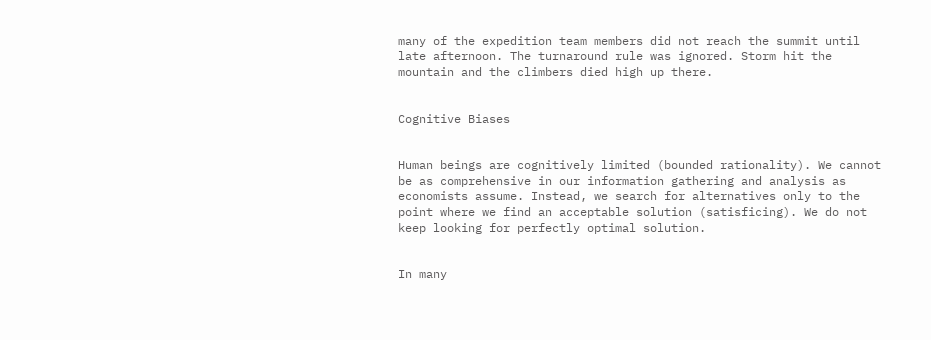many of the expedition team members did not reach the summit until late afternoon. The turnaround rule was ignored. Storm hit the mountain and the climbers died high up there.


Cognitive Biases


Human beings are cognitively limited (bounded rationality). We cannot be as comprehensive in our information gathering and analysis as economists assume. Instead, we search for alternatives only to the point where we find an acceptable solution (satisficing). We do not keep looking for perfectly optimal solution.


In many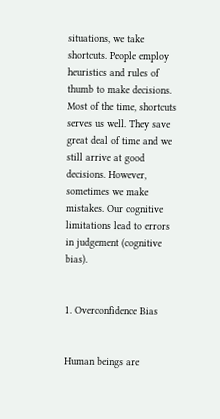situations, we take shortcuts. People employ heuristics and rules of thumb to make decisions. Most of the time, shortcuts serves us well. They save great deal of time and we still arrive at good decisions. However, sometimes we make mistakes. Our cognitive limitations lead to errors in judgement (cognitive bias).


1. Overconfidence Bias


Human beings are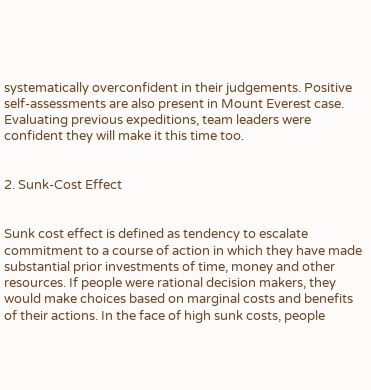systematically overconfident in their judgements. Positive self-assessments are also present in Mount Everest case. Evaluating previous expeditions, team leaders were confident they will make it this time too.


2. Sunk-Cost Effect


Sunk cost effect is defined as tendency to escalate commitment to a course of action in which they have made substantial prior investments of time, money and other resources. If people were rational decision makers, they would make choices based on marginal costs and benefits of their actions. In the face of high sunk costs, people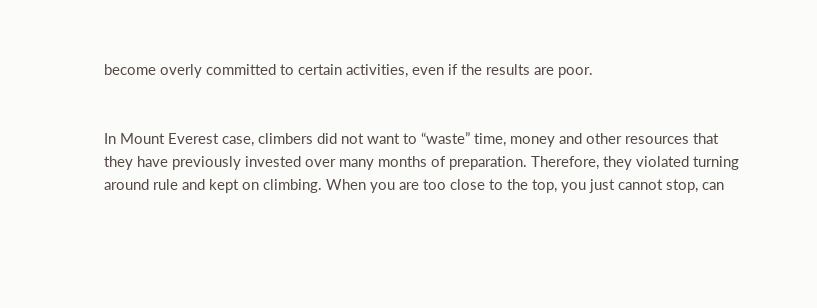become overly committed to certain activities, even if the results are poor.


In Mount Everest case, climbers did not want to “waste” time, money and other resources that they have previously invested over many months of preparation. Therefore, they violated turning around rule and kept on climbing. When you are too close to the top, you just cannot stop, can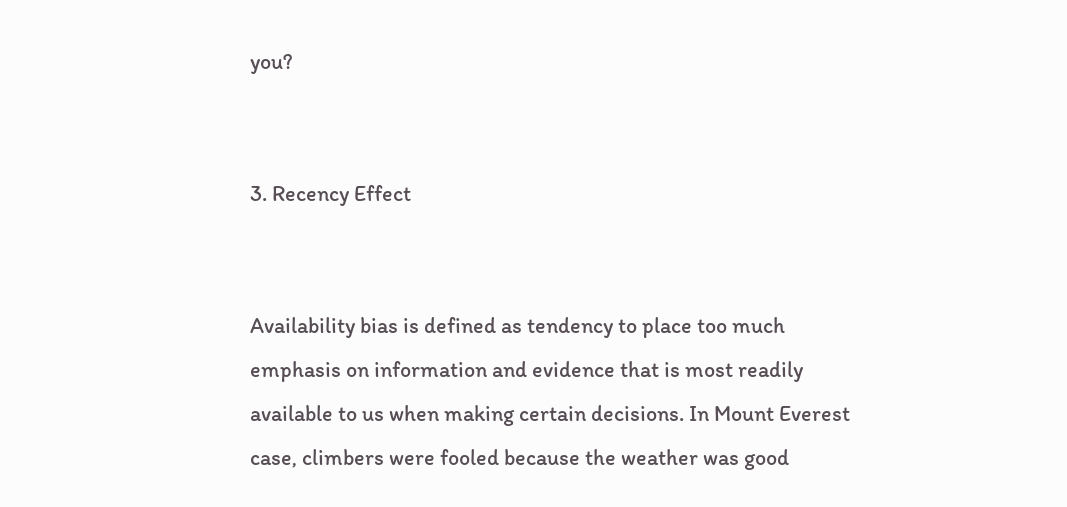you?


3. Recency Effect


Availability bias is defined as tendency to place too much emphasis on information and evidence that is most readily available to us when making certain decisions. In Mount Everest case, climbers were fooled because the weather was good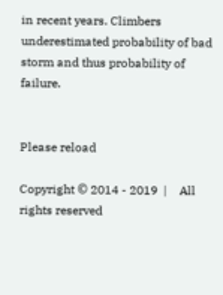in recent years. Climbers underestimated probability of bad storm and thus probability of failure.


Please reload

Copyright © 2014 - 2019  |    All rights reserved